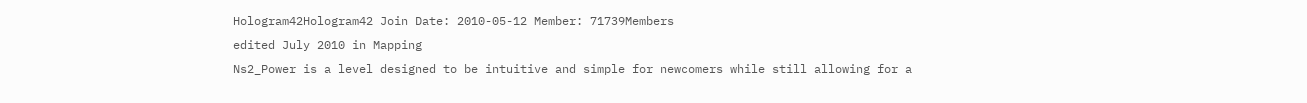Hologram42Hologram42 Join Date: 2010-05-12 Member: 71739Members
edited July 2010 in Mapping
Ns2_Power is a level designed to be intuitive and simple for newcomers while still allowing for a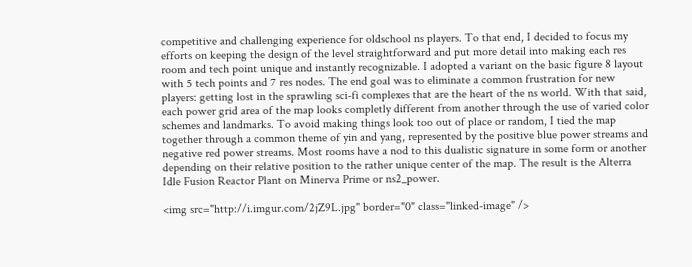competitive and challenging experience for oldschool ns players. To that end, I decided to focus my efforts on keeping the design of the level straightforward and put more detail into making each res room and tech point unique and instantly recognizable. I adopted a variant on the basic figure 8 layout with 5 tech points and 7 res nodes. The end goal was to eliminate a common frustration for new players: getting lost in the sprawling sci-fi complexes that are the heart of the ns world. With that said, each power grid area of the map looks completly different from another through the use of varied color schemes and landmarks. To avoid making things look too out of place or random, I tied the map together through a common theme of yin and yang, represented by the positive blue power streams and negative red power streams. Most rooms have a nod to this dualistic signature in some form or another depending on their relative position to the rather unique center of the map. The result is the Alterra Idle Fusion Reactor Plant on Minerva Prime or ns2_power.

<img src="http://i.imgur.com/2jZ9L.jpg" border="0" class="linked-image" />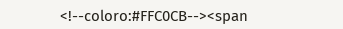<!--coloro:#FFC0CB--><span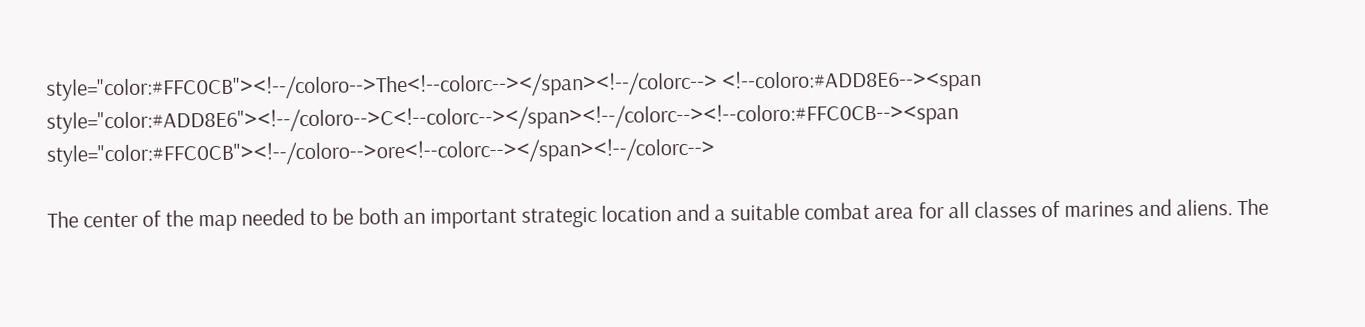style="color:#FFC0CB"><!--/coloro-->The<!--colorc--></span><!--/colorc--> <!--coloro:#ADD8E6--><span style="color:#ADD8E6"><!--/coloro-->C<!--colorc--></span><!--/colorc--><!--coloro:#FFC0CB--><span style="color:#FFC0CB"><!--/coloro-->ore<!--colorc--></span><!--/colorc-->

The center of the map needed to be both an important strategic location and a suitable combat area for all classes of marines and aliens. The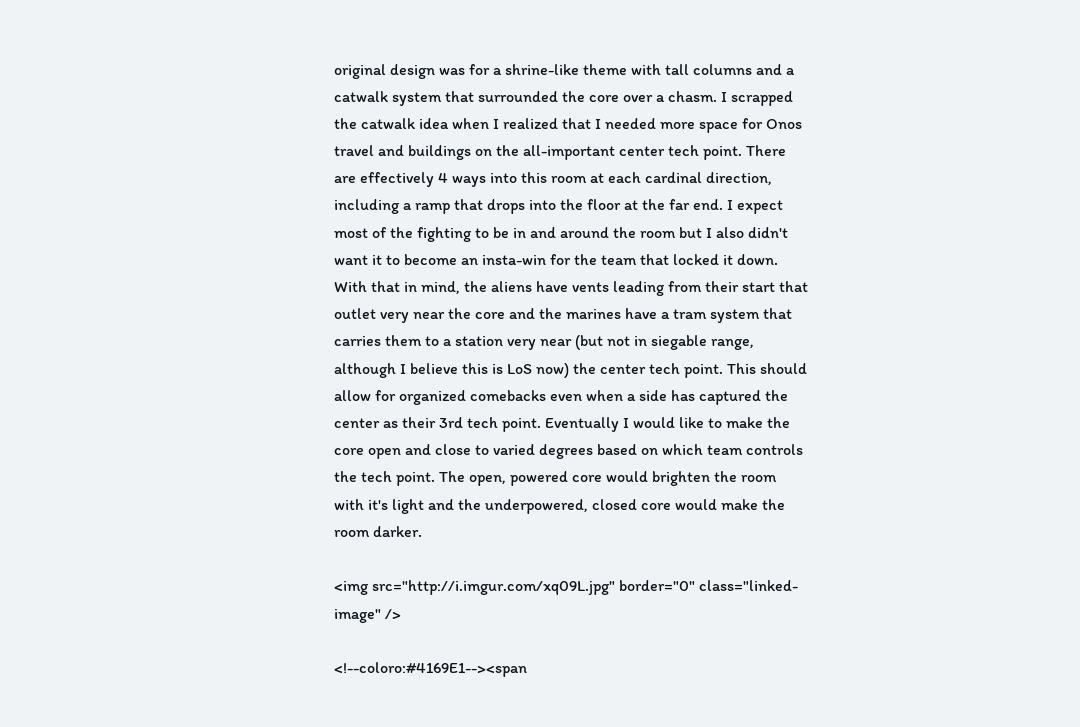original design was for a shrine-like theme with tall columns and a catwalk system that surrounded the core over a chasm. I scrapped the catwalk idea when I realized that I needed more space for Onos travel and buildings on the all-important center tech point. There are effectively 4 ways into this room at each cardinal direction, including a ramp that drops into the floor at the far end. I expect most of the fighting to be in and around the room but I also didn't want it to become an insta-win for the team that locked it down. With that in mind, the aliens have vents leading from their start that outlet very near the core and the marines have a tram system that carries them to a station very near (but not in siegable range, although I believe this is LoS now) the center tech point. This should allow for organized comebacks even when a side has captured the center as their 3rd tech point. Eventually I would like to make the core open and close to varied degrees based on which team controls the tech point. The open, powered core would brighten the room with it's light and the underpowered, closed core would make the room darker.

<img src="http://i.imgur.com/xq09L.jpg" border="0" class="linked-image" />

<!--coloro:#4169E1--><span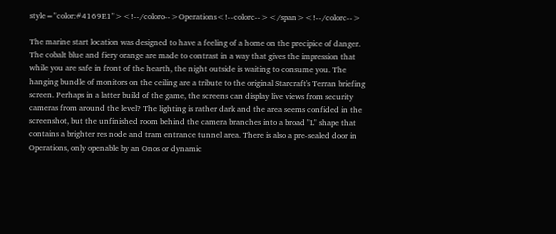style="color:#4169E1"><!--/coloro-->Operations<!--colorc--></span><!--/colorc-->

The marine start location was designed to have a feeling of a home on the precipice of danger. The cobalt blue and fiery orange are made to contrast in a way that gives the impression that while you are safe in front of the hearth, the night outside is waiting to consume you. The hanging bundle of monitors on the ceiling are a tribute to the original Starcraft's Terran briefing screen. Perhaps in a latter build of the game, the screens can display live views from security cameras from around the level? The lighting is rather dark and the area seems confided in the screenshot, but the unfinished room behind the camera branches into a broad "L" shape that contains a brighter res node and tram entrance tunnel area. There is also a pre-sealed door in Operations, only openable by an Onos or dynamic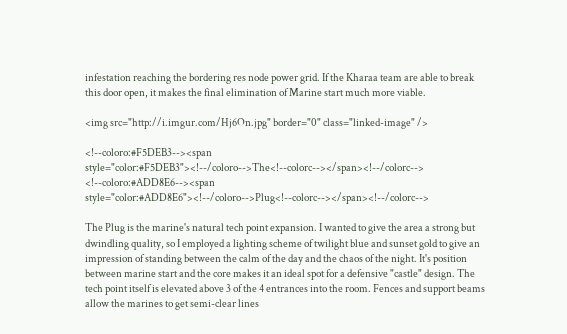infestation reaching the bordering res node power grid. If the Kharaa team are able to break this door open, it makes the final elimination of Marine start much more viable.

<img src="http://i.imgur.com/Hj6On.jpg" border="0" class="linked-image" />

<!--coloro:#F5DEB3--><span style="color:#F5DEB3"><!--/coloro-->The<!--colorc--></span><!--/colorc--> <!--coloro:#ADD8E6--><span style="color:#ADD8E6"><!--/coloro-->Plug<!--colorc--></span><!--/colorc-->

The Plug is the marine's natural tech point expansion. I wanted to give the area a strong but dwindling quality, so I employed a lighting scheme of twilight blue and sunset gold to give an impression of standing between the calm of the day and the chaos of the night. It's position between marine start and the core makes it an ideal spot for a defensive "castle" design. The tech point itself is elevated above 3 of the 4 entrances into the room. Fences and support beams allow the marines to get semi-clear lines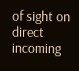of sight on direct incoming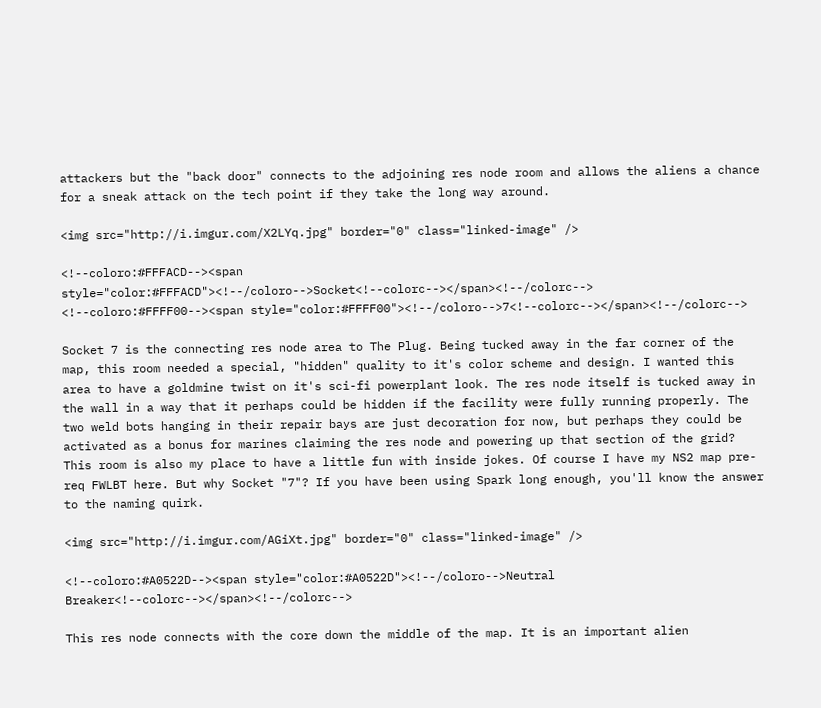attackers but the "back door" connects to the adjoining res node room and allows the aliens a chance for a sneak attack on the tech point if they take the long way around.

<img src="http://i.imgur.com/X2LYq.jpg" border="0" class="linked-image" />

<!--coloro:#FFFACD--><span style="color:#FFFACD"><!--/coloro-->Socket<!--colorc--></span><!--/colorc--> <!--coloro:#FFFF00--><span style="color:#FFFF00"><!--/coloro-->7<!--colorc--></span><!--/colorc-->

Socket 7 is the connecting res node area to The Plug. Being tucked away in the far corner of the map, this room needed a special, "hidden" quality to it's color scheme and design. I wanted this area to have a goldmine twist on it's sci-fi powerplant look. The res node itself is tucked away in the wall in a way that it perhaps could be hidden if the facility were fully running properly. The two weld bots hanging in their repair bays are just decoration for now, but perhaps they could be activated as a bonus for marines claiming the res node and powering up that section of the grid? This room is also my place to have a little fun with inside jokes. Of course I have my NS2 map pre-req FWLBT here. But why Socket "7"? If you have been using Spark long enough, you'll know the answer to the naming quirk.

<img src="http://i.imgur.com/AGiXt.jpg" border="0" class="linked-image" />

<!--coloro:#A0522D--><span style="color:#A0522D"><!--/coloro-->Neutral Breaker<!--colorc--></span><!--/colorc-->

This res node connects with the core down the middle of the map. It is an important alien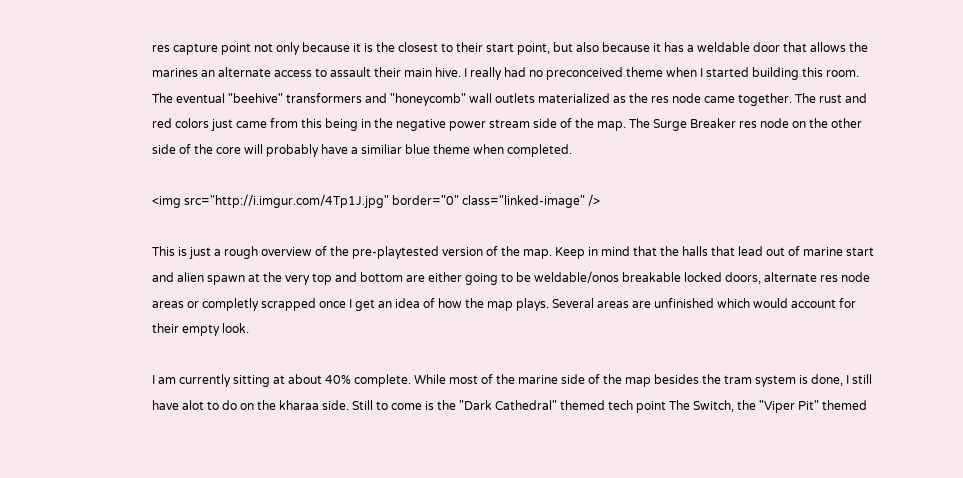res capture point not only because it is the closest to their start point, but also because it has a weldable door that allows the marines an alternate access to assault their main hive. I really had no preconceived theme when I started building this room. The eventual "beehive" transformers and "honeycomb" wall outlets materialized as the res node came together. The rust and red colors just came from this being in the negative power stream side of the map. The Surge Breaker res node on the other side of the core will probably have a similiar blue theme when completed.

<img src="http://i.imgur.com/4Tp1J.jpg" border="0" class="linked-image" />

This is just a rough overview of the pre-playtested version of the map. Keep in mind that the halls that lead out of marine start and alien spawn at the very top and bottom are either going to be weldable/onos breakable locked doors, alternate res node areas or completly scrapped once I get an idea of how the map plays. Several areas are unfinished which would account for their empty look.

I am currently sitting at about 40% complete. While most of the marine side of the map besides the tram system is done, I still have alot to do on the kharaa side. Still to come is the "Dark Cathedral" themed tech point The Switch, the "Viper Pit" themed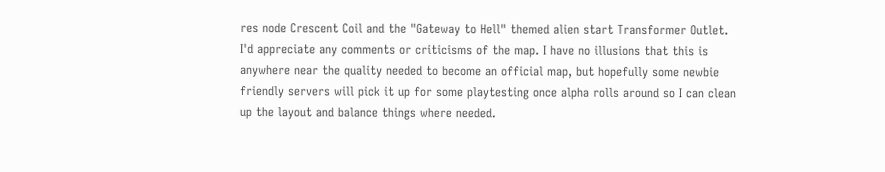res node Crescent Coil and the "Gateway to Hell" themed alien start Transformer Outlet. I'd appreciate any comments or criticisms of the map. I have no illusions that this is anywhere near the quality needed to become an official map, but hopefully some newbie friendly servers will pick it up for some playtesting once alpha rolls around so I can clean up the layout and balance things where needed.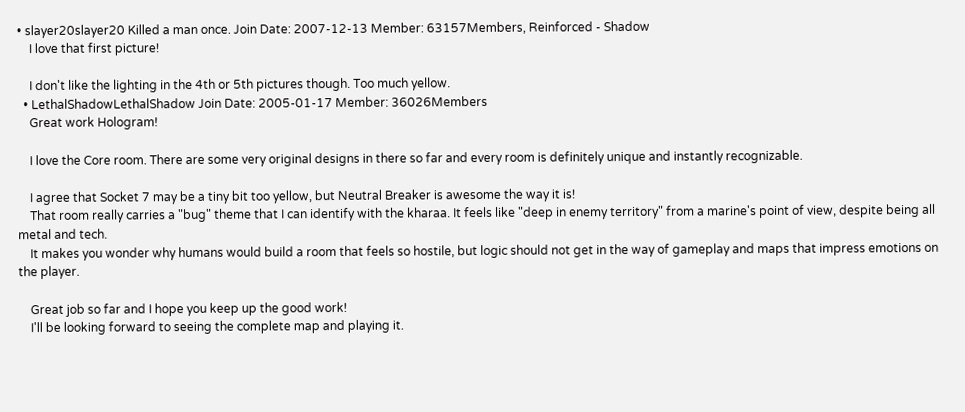• slayer20slayer20 Killed a man once. Join Date: 2007-12-13 Member: 63157Members, Reinforced - Shadow
    I love that first picture!

    I don't like the lighting in the 4th or 5th pictures though. Too much yellow.
  • LethalShadowLethalShadow Join Date: 2005-01-17 Member: 36026Members
    Great work Hologram!

    I love the Core room. There are some very original designs in there so far and every room is definitely unique and instantly recognizable.

    I agree that Socket 7 may be a tiny bit too yellow, but Neutral Breaker is awesome the way it is!
    That room really carries a "bug" theme that I can identify with the kharaa. It feels like "deep in enemy territory" from a marine's point of view, despite being all metal and tech.
    It makes you wonder why humans would build a room that feels so hostile, but logic should not get in the way of gameplay and maps that impress emotions on the player.

    Great job so far and I hope you keep up the good work!
    I'll be looking forward to seeing the complete map and playing it.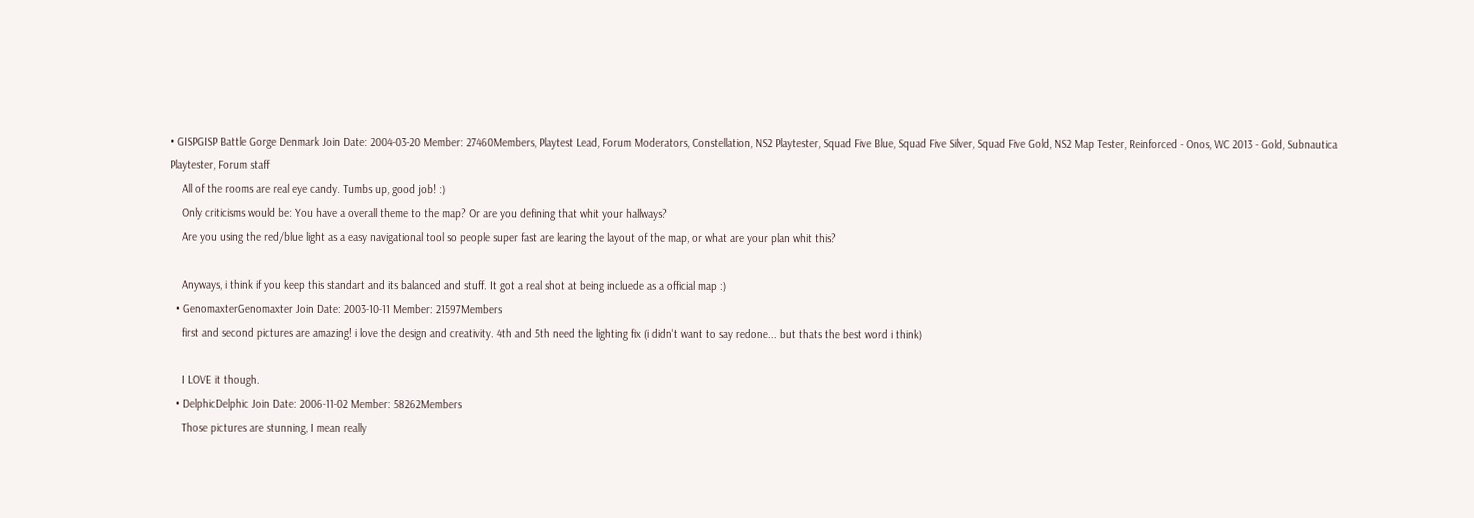• GISPGISP Battle Gorge Denmark Join Date: 2004-03-20 Member: 27460Members, Playtest Lead, Forum Moderators, Constellation, NS2 Playtester, Squad Five Blue, Squad Five Silver, Squad Five Gold, NS2 Map Tester, Reinforced - Onos, WC 2013 - Gold, Subnautica Playtester, Forum staff
    All of the rooms are real eye candy. Tumbs up, good job! :)
    Only criticisms would be: You have a overall theme to the map? Or are you defining that whit your hallways?
    Are you using the red/blue light as a easy navigational tool so people super fast are learing the layout of the map, or what are your plan whit this?

    Anyways, i think if you keep this standart and its balanced and stuff. It got a real shot at being incluede as a official map :)
  • GenomaxterGenomaxter Join Date: 2003-10-11 Member: 21597Members
    first and second pictures are amazing! i love the design and creativity. 4th and 5th need the lighting fix (i didn't want to say redone... but thats the best word i think)

    I LOVE it though.
  • DelphicDelphic Join Date: 2006-11-02 Member: 58262Members
    Those pictures are stunning, I mean really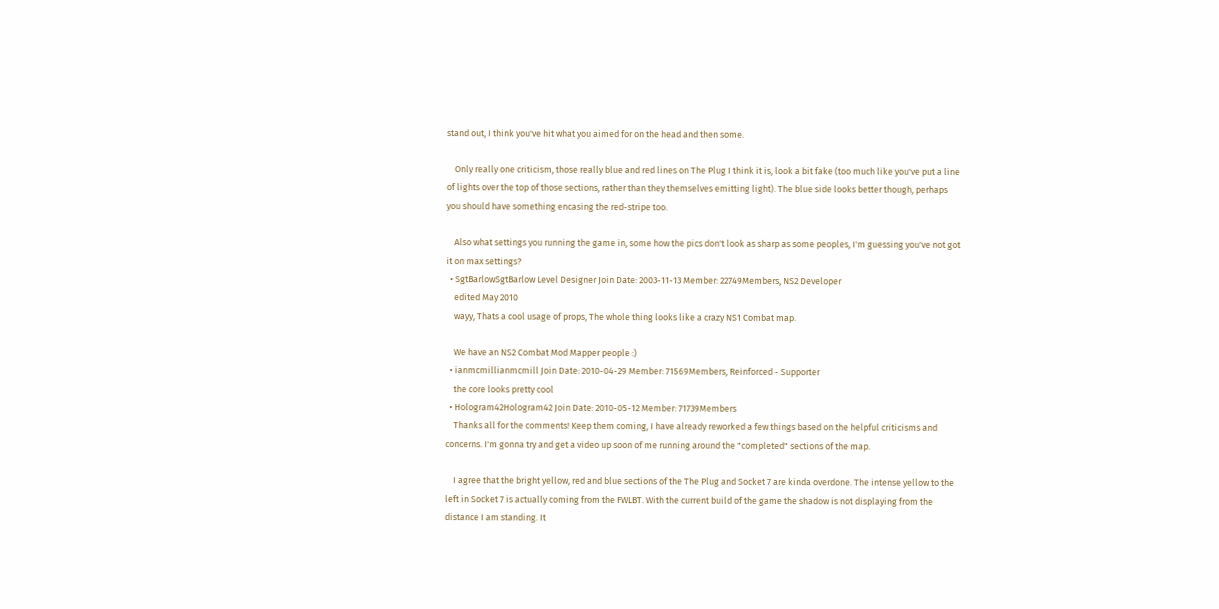stand out, I think you've hit what you aimed for on the head and then some.

    Only really one criticism, those really blue and red lines on The Plug I think it is, look a bit fake (too much like you've put a line of lights over the top of those sections, rather than they themselves emitting light). The blue side looks better though, perhaps you should have something encasing the red-stripe too.

    Also what settings you running the game in, some how the pics don't look as sharp as some peoples, I'm guessing you've not got it on max settings?
  • SgtBarlowSgtBarlow Level Designer Join Date: 2003-11-13 Member: 22749Members, NS2 Developer
    edited May 2010
    wayy, Thats a cool usage of props, The whole thing looks like a crazy NS1 Combat map.

    We have an NS2 Combat Mod Mapper people :)
  • ianmcmillianmcmill Join Date: 2010-04-29 Member: 71569Members, Reinforced - Supporter
    the core looks pretty cool
  • Hologram42Hologram42 Join Date: 2010-05-12 Member: 71739Members
    Thanks all for the comments! Keep them coming, I have already reworked a few things based on the helpful criticisms and concerns. I'm gonna try and get a video up soon of me running around the "completed" sections of the map.

    I agree that the bright yellow, red and blue sections of the The Plug and Socket 7 are kinda overdone. The intense yellow to the left in Socket 7 is actually coming from the FWLBT. With the current build of the game the shadow is not displaying from the distance I am standing. It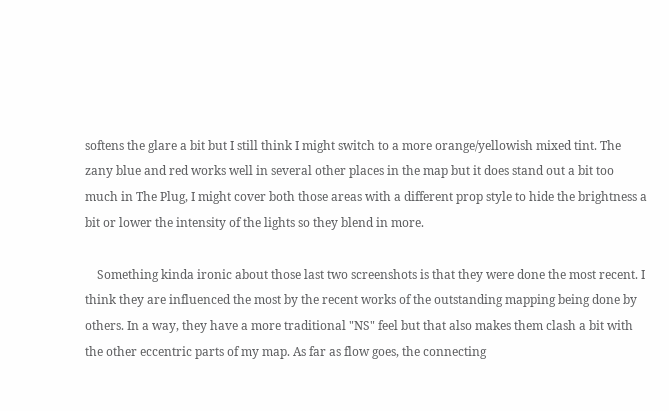softens the glare a bit but I still think I might switch to a more orange/yellowish mixed tint. The zany blue and red works well in several other places in the map but it does stand out a bit too much in The Plug, I might cover both those areas with a different prop style to hide the brightness a bit or lower the intensity of the lights so they blend in more.

    Something kinda ironic about those last two screenshots is that they were done the most recent. I think they are influenced the most by the recent works of the outstanding mapping being done by others. In a way, they have a more traditional "NS" feel but that also makes them clash a bit with the other eccentric parts of my map. As far as flow goes, the connecting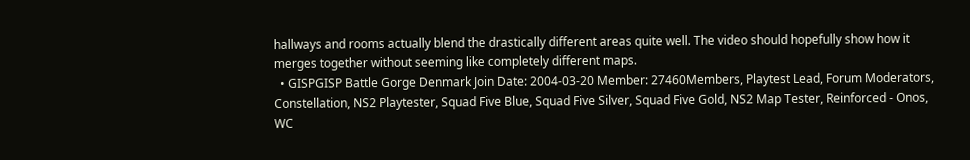hallways and rooms actually blend the drastically different areas quite well. The video should hopefully show how it merges together without seeming like completely different maps.
  • GISPGISP Battle Gorge Denmark Join Date: 2004-03-20 Member: 27460Members, Playtest Lead, Forum Moderators, Constellation, NS2 Playtester, Squad Five Blue, Squad Five Silver, Squad Five Gold, NS2 Map Tester, Reinforced - Onos, WC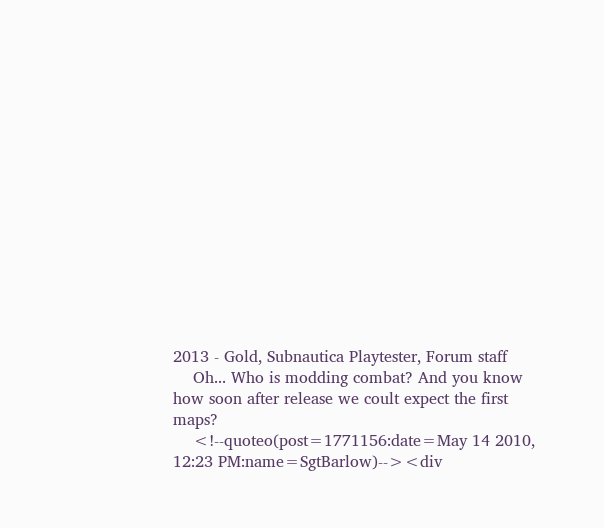2013 - Gold, Subnautica Playtester, Forum staff
    Oh... Who is modding combat? And you know how soon after release we coult expect the first maps?
    <!--quoteo(post=1771156:date=May 14 2010, 12:23 PM:name=SgtBarlow)--><div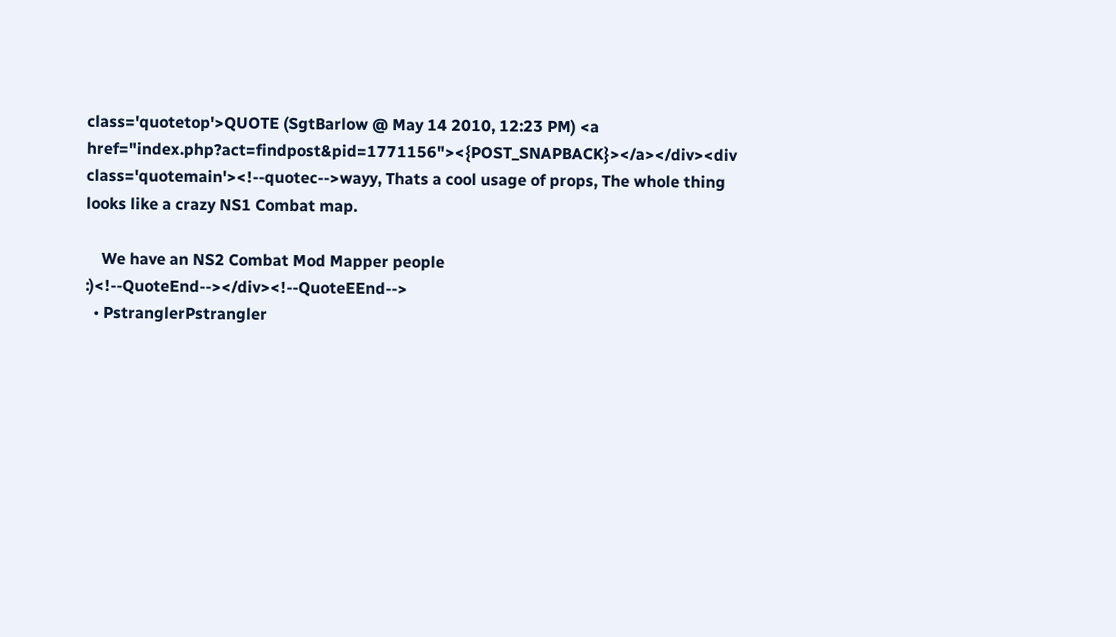class='quotetop'>QUOTE (SgtBarlow @ May 14 2010, 12:23 PM) <a href="index.php?act=findpost&pid=1771156"><{POST_SNAPBACK}></a></div><div class='quotemain'><!--quotec-->wayy, Thats a cool usage of props, The whole thing looks like a crazy NS1 Combat map.

    We have an NS2 Combat Mod Mapper people :)<!--QuoteEnd--></div><!--QuoteEEnd-->
  • PstranglerPstrangler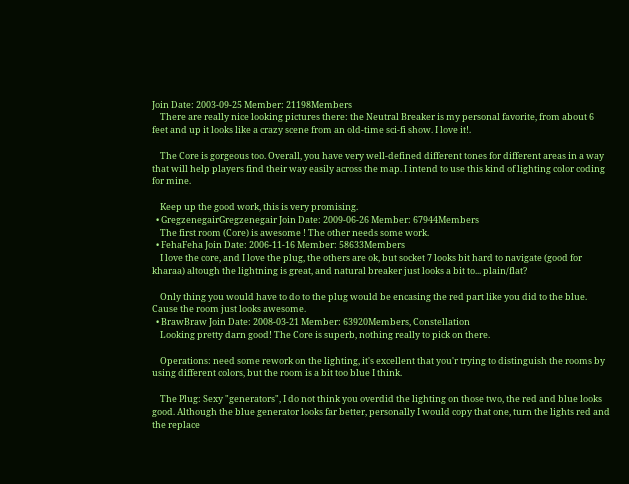Join Date: 2003-09-25 Member: 21198Members
    There are really nice looking pictures there: the Neutral Breaker is my personal favorite, from about 6 feet and up it looks like a crazy scene from an old-time sci-fi show. I love it!.

    The Core is gorgeous too. Overall, you have very well-defined different tones for different areas in a way that will help players find their way easily across the map. I intend to use this kind of lighting color coding for mine.

    Keep up the good work, this is very promising.
  • GregzenegairGregzenegair Join Date: 2009-06-26 Member: 67944Members
    The first room (Core) is awesome ! The other needs some work.
  • FehaFeha Join Date: 2006-11-16 Member: 58633Members
    I love the core, and I love the plug, the others are ok, but socket 7 looks bit hard to navigate (good for kharaa) altough the lightning is great, and natural breaker just looks a bit to... plain/flat?

    Only thing you would have to do to the plug would be encasing the red part like you did to the blue. Cause the room just looks awesome.
  • BrawBraw Join Date: 2008-03-21 Member: 63920Members, Constellation
    Looking pretty darn good! The Core is superb, nothing really to pick on there.

    Operations: need some rework on the lighting, it's excellent that you'r trying to distinguish the rooms by using different colors, but the room is a bit too blue I think.

    The Plug: Sexy "generators", I do not think you overdid the lighting on those two, the red and blue looks good. Although the blue generator looks far better, personally I would copy that one, turn the lights red and the replace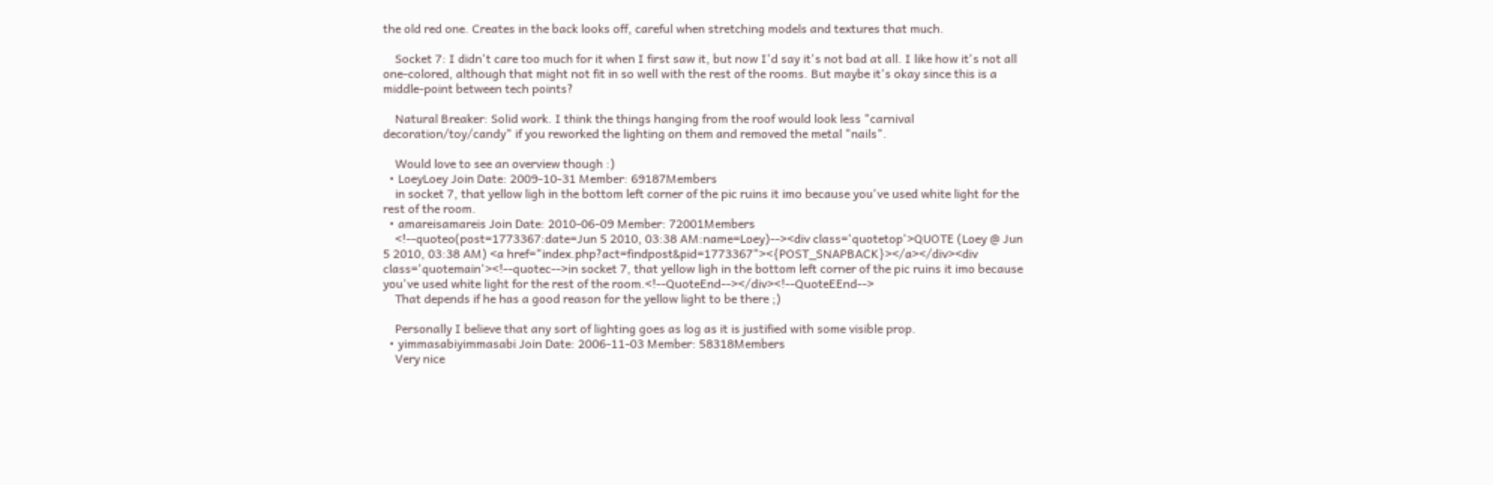the old red one. Creates in the back looks off, careful when stretching models and textures that much.

    Socket 7: I didn't care too much for it when I first saw it, but now I'd say it's not bad at all. I like how it's not all one-colored, although that might not fit in so well with the rest of the rooms. But maybe it's okay since this is a middle-point between tech points?

    Natural Breaker: Solid work. I think the things hanging from the roof would look less "carnival decoration/toy/candy" if you reworked the lighting on them and removed the metal "nails".

    Would love to see an overview though :)
  • LoeyLoey Join Date: 2009-10-31 Member: 69187Members
    in socket 7, that yellow ligh in the bottom left corner of the pic ruins it imo because you've used white light for the rest of the room.
  • amareisamareis Join Date: 2010-06-09 Member: 72001Members
    <!--quoteo(post=1773367:date=Jun 5 2010, 03:38 AM:name=Loey)--><div class='quotetop'>QUOTE (Loey @ Jun 5 2010, 03:38 AM) <a href="index.php?act=findpost&pid=1773367"><{POST_SNAPBACK}></a></div><div class='quotemain'><!--quotec-->in socket 7, that yellow ligh in the bottom left corner of the pic ruins it imo because you've used white light for the rest of the room.<!--QuoteEnd--></div><!--QuoteEEnd-->
    That depends if he has a good reason for the yellow light to be there ;)

    Personally I believe that any sort of lighting goes as log as it is justified with some visible prop.
  • yimmasabiyimmasabi Join Date: 2006-11-03 Member: 58318Members
    Very nice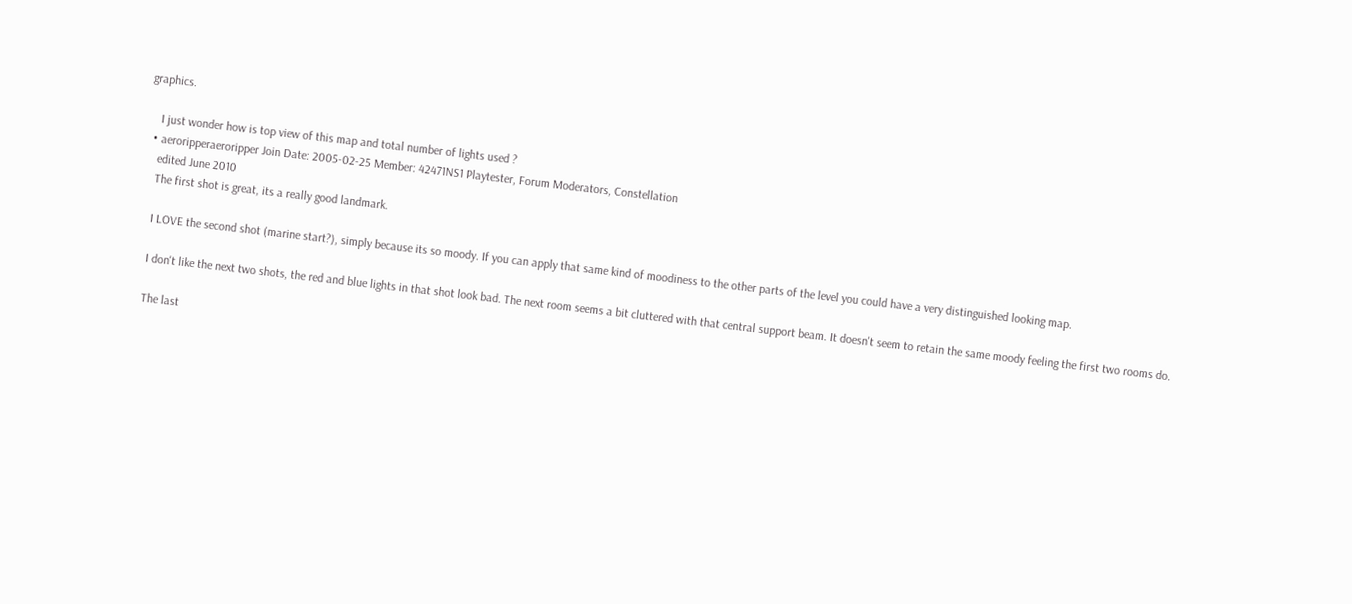graphics.

    I just wonder how is top view of this map and total number of lights used ?
  • aeroripperaeroripper Join Date: 2005-02-25 Member: 42471NS1 Playtester, Forum Moderators, Constellation
    edited June 2010
    The first shot is great, its a really good landmark.

    I LOVE the second shot (marine start?), simply because its so moody. If you can apply that same kind of moodiness to the other parts of the level you could have a very distinguished looking map.

    I don't like the next two shots, the red and blue lights in that shot look bad. The next room seems a bit cluttered with that central support beam. It doesn't seem to retain the same moody feeling the first two rooms do.

    The last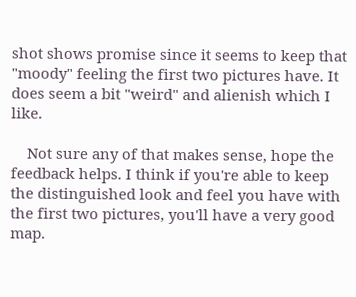shot shows promise since it seems to keep that "moody" feeling the first two pictures have. It does seem a bit "weird" and alienish which I like.

    Not sure any of that makes sense, hope the feedback helps. I think if you're able to keep the distinguished look and feel you have with the first two pictures, you'll have a very good map.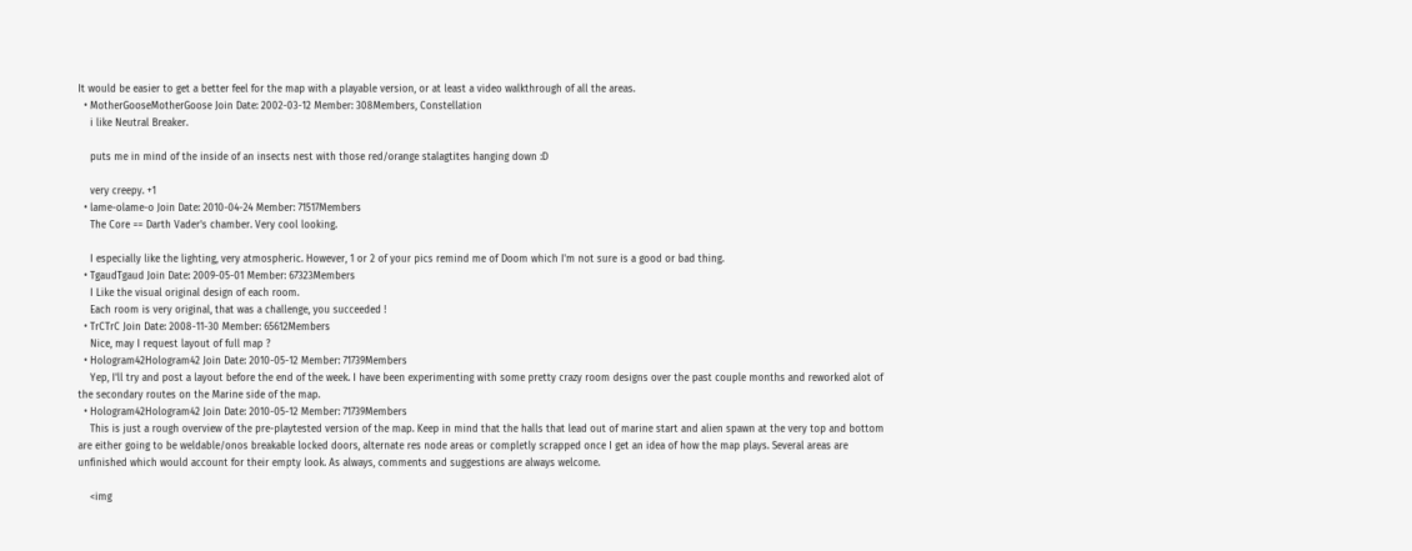It would be easier to get a better feel for the map with a playable version, or at least a video walkthrough of all the areas.
  • MotherGooseMotherGoose Join Date: 2002-03-12 Member: 308Members, Constellation
    i like Neutral Breaker.

    puts me in mind of the inside of an insects nest with those red/orange stalagtites hanging down :D

    very creepy. +1
  • lame-olame-o Join Date: 2010-04-24 Member: 71517Members
    The Core == Darth Vader's chamber. Very cool looking.

    I especially like the lighting, very atmospheric. However, 1 or 2 of your pics remind me of Doom which I'm not sure is a good or bad thing.
  • TgaudTgaud Join Date: 2009-05-01 Member: 67323Members
    I Like the visual original design of each room.
    Each room is very original, that was a challenge, you succeeded !
  • TrCTrC Join Date: 2008-11-30 Member: 65612Members
    Nice, may I request layout of full map ?
  • Hologram42Hologram42 Join Date: 2010-05-12 Member: 71739Members
    Yep, I'll try and post a layout before the end of the week. I have been experimenting with some pretty crazy room designs over the past couple months and reworked alot of the secondary routes on the Marine side of the map.
  • Hologram42Hologram42 Join Date: 2010-05-12 Member: 71739Members
    This is just a rough overview of the pre-playtested version of the map. Keep in mind that the halls that lead out of marine start and alien spawn at the very top and bottom are either going to be weldable/onos breakable locked doors, alternate res node areas or completly scrapped once I get an idea of how the map plays. Several areas are unfinished which would account for their empty look. As always, comments and suggestions are always welcome.

    <img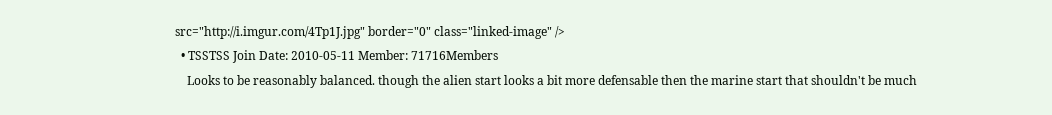src="http://i.imgur.com/4Tp1J.jpg" border="0" class="linked-image" />
  • TSSTSS Join Date: 2010-05-11 Member: 71716Members
    Looks to be reasonably balanced. though the alien start looks a bit more defensable then the marine start that shouldn't be much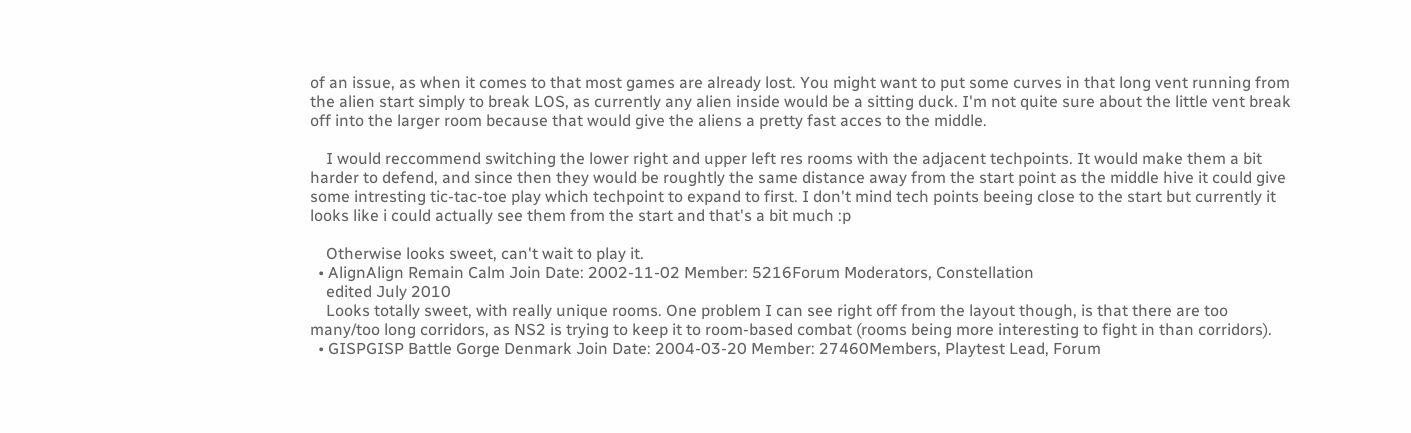of an issue, as when it comes to that most games are already lost. You might want to put some curves in that long vent running from the alien start simply to break LOS, as currently any alien inside would be a sitting duck. I'm not quite sure about the little vent break off into the larger room because that would give the aliens a pretty fast acces to the middle.

    I would reccommend switching the lower right and upper left res rooms with the adjacent techpoints. It would make them a bit harder to defend, and since then they would be roughtly the same distance away from the start point as the middle hive it could give some intresting tic-tac-toe play which techpoint to expand to first. I don't mind tech points beeing close to the start but currently it looks like i could actually see them from the start and that's a bit much :p

    Otherwise looks sweet, can't wait to play it.
  • AlignAlign Remain Calm Join Date: 2002-11-02 Member: 5216Forum Moderators, Constellation
    edited July 2010
    Looks totally sweet, with really unique rooms. One problem I can see right off from the layout though, is that there are too many/too long corridors, as NS2 is trying to keep it to room-based combat (rooms being more interesting to fight in than corridors).
  • GISPGISP Battle Gorge Denmark Join Date: 2004-03-20 Member: 27460Members, Playtest Lead, Forum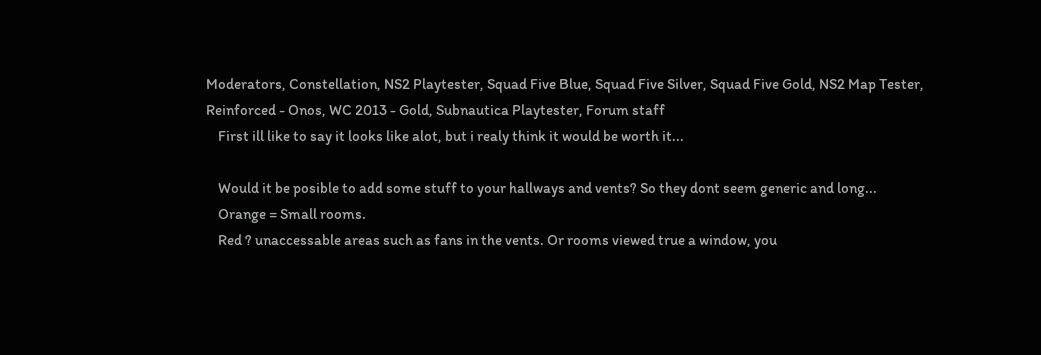Moderators, Constellation, NS2 Playtester, Squad Five Blue, Squad Five Silver, Squad Five Gold, NS2 Map Tester, Reinforced - Onos, WC 2013 - Gold, Subnautica Playtester, Forum staff
    First ill like to say it looks like alot, but i realy think it would be worth it...

    Would it be posible to add some stuff to your hallways and vents? So they dont seem generic and long...
    Orange = Small rooms.
    Red ? unaccessable areas such as fans in the vents. Or rooms viewed true a window, you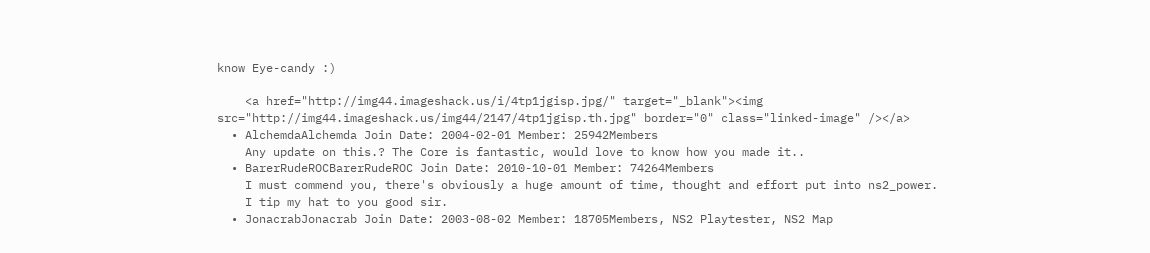know Eye-candy :)

    <a href="http://img44.imageshack.us/i/4tp1jgisp.jpg/" target="_blank"><img src="http://img44.imageshack.us/img44/2147/4tp1jgisp.th.jpg" border="0" class="linked-image" /></a>
  • AlchemdaAlchemda Join Date: 2004-02-01 Member: 25942Members
    Any update on this.? The Core is fantastic, would love to know how you made it..
  • BarerRudeROCBarerRudeROC Join Date: 2010-10-01 Member: 74264Members
    I must commend you, there's obviously a huge amount of time, thought and effort put into ns2_power.
    I tip my hat to you good sir.
  • JonacrabJonacrab Join Date: 2003-08-02 Member: 18705Members, NS2 Playtester, NS2 Map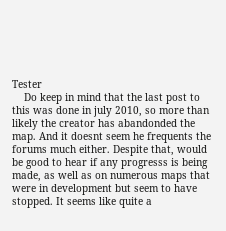Tester
    Do keep in mind that the last post to this was done in july 2010, so more than likely the creator has abandonded the map. And it doesnt seem he frequents the forums much either. Despite that, would be good to hear if any progresss is being made, as well as on numerous maps that were in development but seem to have stopped. It seems like quite a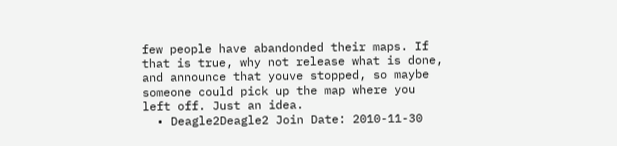few people have abandonded their maps. If that is true, why not release what is done, and announce that youve stopped, so maybe someone could pick up the map where you left off. Just an idea.
  • Deagle2Deagle2 Join Date: 2010-11-30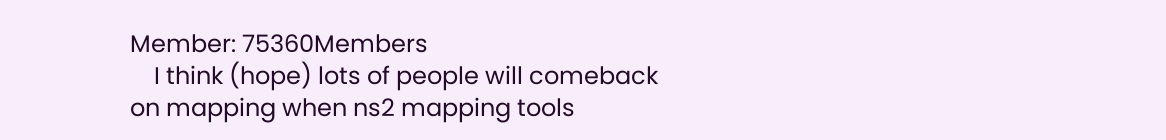Member: 75360Members
    I think (hope) lots of people will comeback on mapping when ns2 mapping tools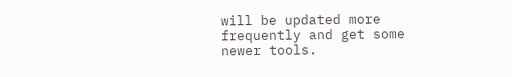will be updated more frequently and get some newer tools.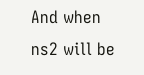And when ns2 will be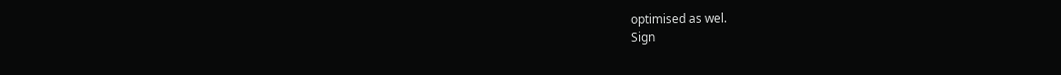optimised as wel.
Sign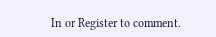In or Register to comment.